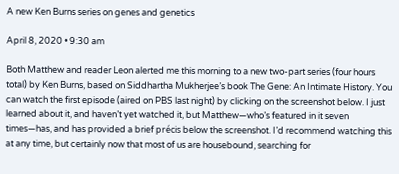A new Ken Burns series on genes and genetics

April 8, 2020 • 9:30 am

Both Matthew and reader Leon alerted me this morning to a new two-part series (four hours total) by Ken Burns, based on Siddhartha Mukherjee’s book The Gene: An Intimate History. You can watch the first episode (aired on PBS last night) by clicking on the screenshot below. I just learned about it, and haven’t yet watched it, but Matthew—who’s featured in it seven times—has, and has provided a brief précis below the screenshot. I’d recommend watching this at any time, but certainly now that most of us are housebound, searching for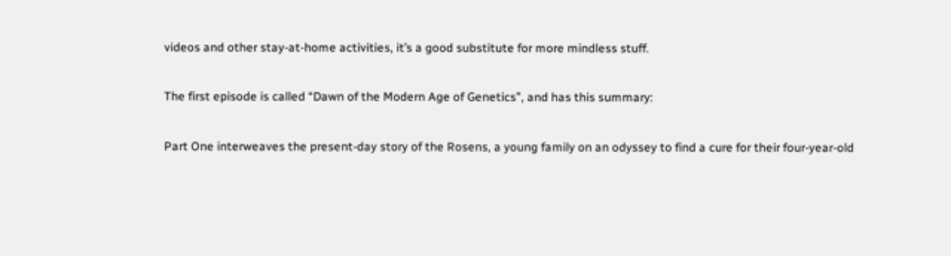videos and other stay-at-home activities, it’s a good substitute for more mindless stuff.

The first episode is called “Dawn of the Modern Age of Genetics”, and has this summary:

Part One interweaves the present-day story of the Rosens, a young family on an odyssey to find a cure for their four-year-old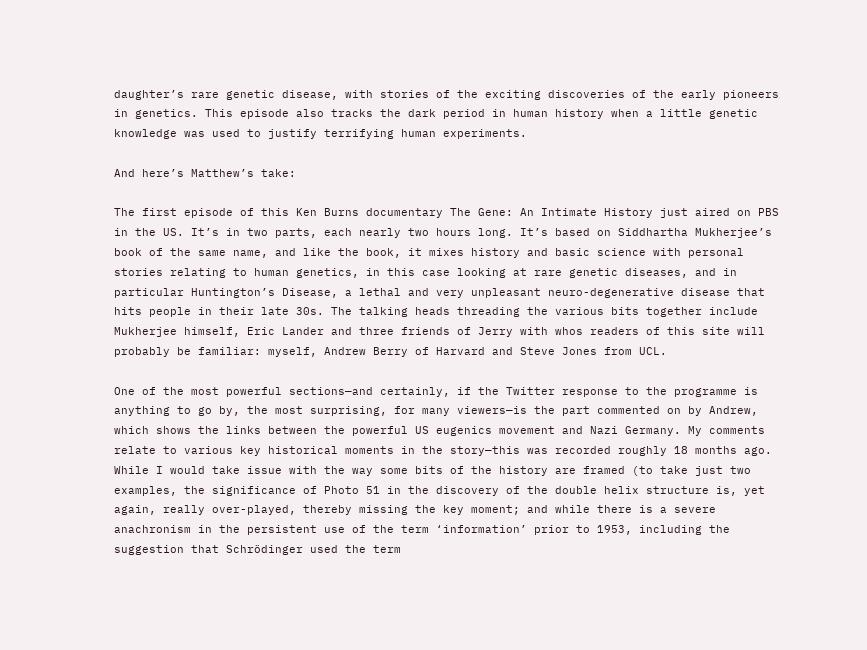daughter’s rare genetic disease, with stories of the exciting discoveries of the early pioneers in genetics. This episode also tracks the dark period in human history when a little genetic knowledge was used to justify terrifying human experiments.

And here’s Matthew’s take:

The first episode of this Ken Burns documentary The Gene: An Intimate History just aired on PBS in the US. It’s in two parts, each nearly two hours long. It’s based on Siddhartha Mukherjee’s book of the same name, and like the book, it mixes history and basic science with personal stories relating to human genetics, in this case looking at rare genetic diseases, and in particular Huntington’s Disease, a lethal and very unpleasant neuro-degenerative disease that hits people in their late 30s. The talking heads threading the various bits together include Mukherjee himself, Eric Lander and three friends of Jerry with whos readers of this site will probably be familiar: myself, Andrew Berry of Harvard and Steve Jones from UCL.

One of the most powerful sections—and certainly, if the Twitter response to the programme is anything to go by, the most surprising, for many viewers—is the part commented on by Andrew, which shows the links between the powerful US eugenics movement and Nazi Germany. My comments relate to various key historical moments in the story—this was recorded roughly 18 months ago. While I would take issue with the way some bits of the history are framed (to take just two examples, the significance of Photo 51 in the discovery of the double helix structure is, yet again, really over-played, thereby missing the key moment; and while there is a severe anachronism in the persistent use of the term ‘information’ prior to 1953, including the suggestion that Schrödinger used the term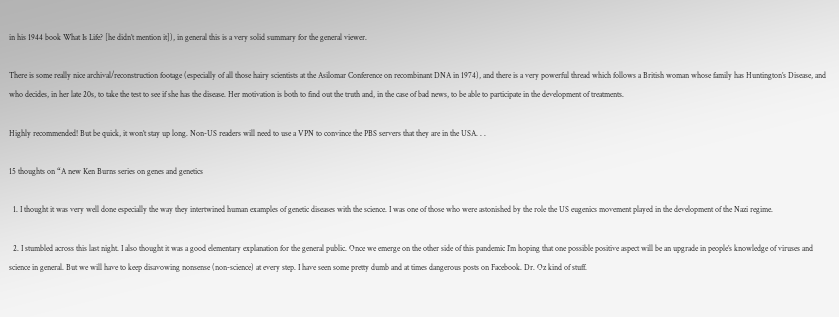in his 1944 book What Is Life? [he didn’t mention it]), in general this is a very solid summary for the general viewer.

There is some really nice archival/reconstruction footage (especially of all those hairy scientists at the Asilomar Conference on recombinant DNA in 1974), and there is a very powerful thread which follows a British woman whose family has Huntington’s Disease, and who decides, in her late 20s, to take the test to see if she has the disease. Her motivation is both to find out the truth and, in the case of bad news, to be able to participate in the development of treatments.

Highly recommended! But be quick, it won’t stay up long. Non-US readers will need to use a VPN to convince the PBS servers that they are in the USA. . .

15 thoughts on “A new Ken Burns series on genes and genetics

  1. I thought it was very well done especially the way they intertwined human examples of genetic diseases with the science. I was one of those who were astonished by the role the US eugenics movement played in the development of the Nazi regime.

  2. I stumbled across this last night. I also thought it was a good elementary explanation for the general public. Once we emerge on the other side of this pandemic I’m hoping that one possible positive aspect will be an upgrade in people’s knowledge of viruses and science in general. But we will have to keep disavowing nonsense (non-science) at every step. I have seen some pretty dumb and at times dangerous posts on Facebook. Dr. Oz kind of stuff.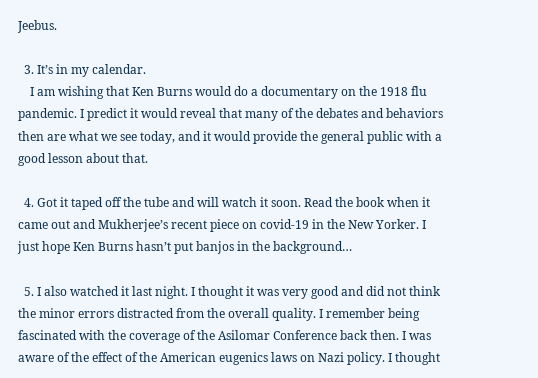Jeebus.

  3. It’s in my calendar.
    I am wishing that Ken Burns would do a documentary on the 1918 flu pandemic. I predict it would reveal that many of the debates and behaviors then are what we see today, and it would provide the general public with a good lesson about that.

  4. Got it taped off the tube and will watch it soon. Read the book when it came out and Mukherjee’s recent piece on covid-19 in the New Yorker. I just hope Ken Burns hasn’t put banjos in the background…

  5. I also watched it last night. I thought it was very good and did not think the minor errors distracted from the overall quality. I remember being fascinated with the coverage of the Asilomar Conference back then. I was aware of the effect of the American eugenics laws on Nazi policy. I thought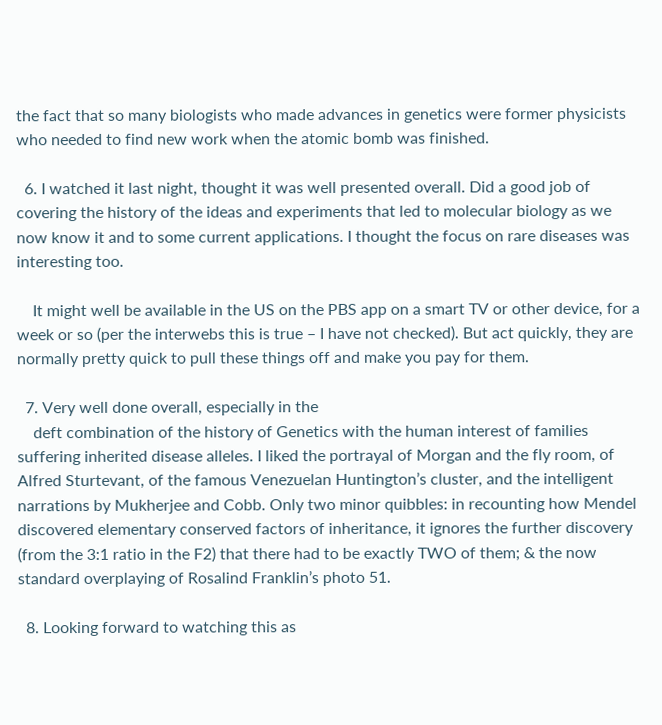the fact that so many biologists who made advances in genetics were former physicists who needed to find new work when the atomic bomb was finished.

  6. I watched it last night, thought it was well presented overall. Did a good job of covering the history of the ideas and experiments that led to molecular biology as we now know it and to some current applications. I thought the focus on rare diseases was interesting too.

    It might well be available in the US on the PBS app on a smart TV or other device, for a week or so (per the interwebs this is true – I have not checked). But act quickly, they are normally pretty quick to pull these things off and make you pay for them.

  7. Very well done overall, especially in the
    deft combination of the history of Genetics with the human interest of families suffering inherited disease alleles. I liked the portrayal of Morgan and the fly room, of Alfred Sturtevant, of the famous Venezuelan Huntington’s cluster, and the intelligent narrations by Mukherjee and Cobb. Only two minor quibbles: in recounting how Mendel discovered elementary conserved factors of inheritance, it ignores the further discovery (from the 3:1 ratio in the F2) that there had to be exactly TWO of them; & the now standard overplaying of Rosalind Franklin’s photo 51.

  8. Looking forward to watching this as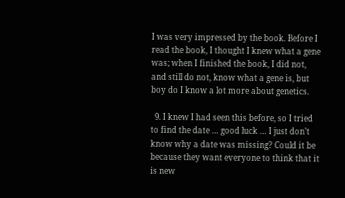I was very impressed by the book. Before I read the book, I thought I knew what a gene was; when I finished the book, I did not, and still do not, know what a gene is, but boy do I know a lot more about genetics.

  9. I knew I had seen this before, so I tried to find the date … good luck … I just don’t know why a date was missing? Could it be because they want everyone to think that it is new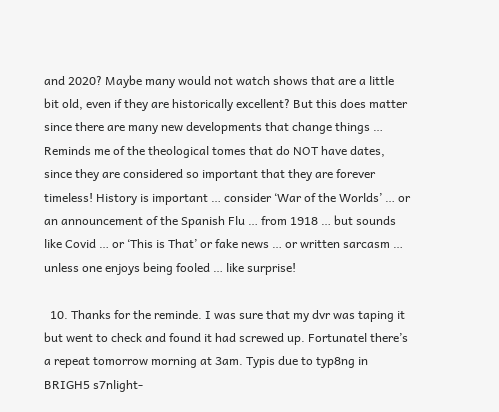and 2020? Maybe many would not watch shows that are a little bit old, even if they are historically excellent? But this does matter since there are many new developments that change things … Reminds me of the theological tomes that do NOT have dates, since they are considered so important that they are forever timeless! History is important … consider ‘War of the Worlds’ … or an announcement of the Spanish Flu … from 1918 … but sounds like Covid … or ‘This is That’ or fake news … or written sarcasm … unless one enjoys being fooled … like surprise!

  10. Thanks for the reminde. I was sure that my dvr was taping it but went to check and found it had screwed up. Fortunatel there’s a repeat tomorrow morning at 3am. Typis due to typ8ng in BRIGH5 s7nlight-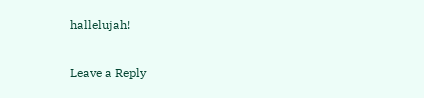hallelujah!

Leave a Reply